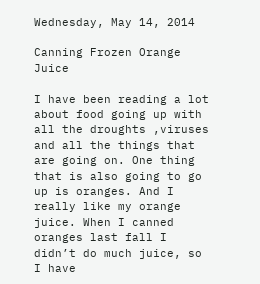Wednesday, May 14, 2014

Canning Frozen Orange Juice

I have been reading a lot about food going up with all the droughts ,viruses and all the things that are going on. One thing that is also going to go up is oranges. And I really like my orange juice. When I canned oranges last fall I didn’t do much juice, so I have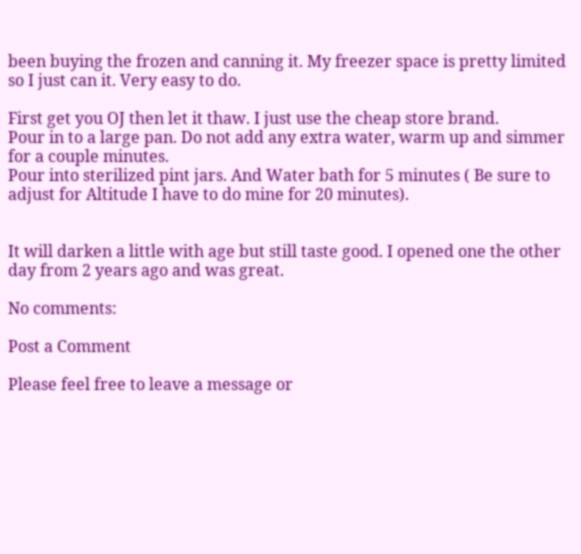been buying the frozen and canning it. My freezer space is pretty limited so I just can it. Very easy to do.

First get you OJ then let it thaw. I just use the cheap store brand.
Pour in to a large pan. Do not add any extra water, warm up and simmer for a couple minutes.
Pour into sterilized pint jars. And Water bath for 5 minutes ( Be sure to adjust for Altitude I have to do mine for 20 minutes).


It will darken a little with age but still taste good. I opened one the other day from 2 years ago and was great.

No comments:

Post a Comment

Please feel free to leave a message or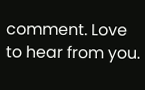comment. Love to hear from you.